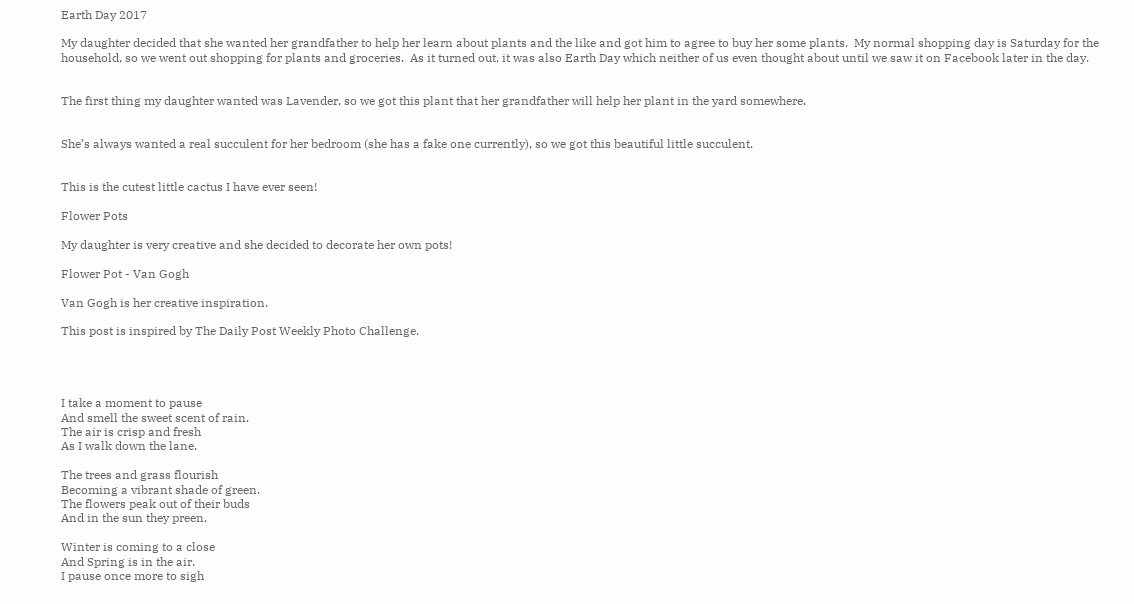Earth Day 2017

My daughter decided that she wanted her grandfather to help her learn about plants and the like and got him to agree to buy her some plants.  My normal shopping day is Saturday for the household, so we went out shopping for plants and groceries.  As it turned out, it was also Earth Day which neither of us even thought about until we saw it on Facebook later in the day.


The first thing my daughter wanted was Lavender, so we got this plant that her grandfather will help her plant in the yard somewhere.


She’s always wanted a real succulent for her bedroom (she has a fake one currently), so we got this beautiful little succulent.


This is the cutest little cactus I have ever seen!

Flower Pots

My daughter is very creative and she decided to decorate her own pots!

Flower Pot - Van Gogh

Van Gogh is her creative inspiration.

This post is inspired by The Daily Post Weekly Photo Challenge.




I take a moment to pause
And smell the sweet scent of rain.
The air is crisp and fresh
As I walk down the lane.

The trees and grass flourish
Becoming a vibrant shade of green.
The flowers peak out of their buds
And in the sun they preen.

Winter is coming to a close
And Spring is in the air.
I pause once more to sigh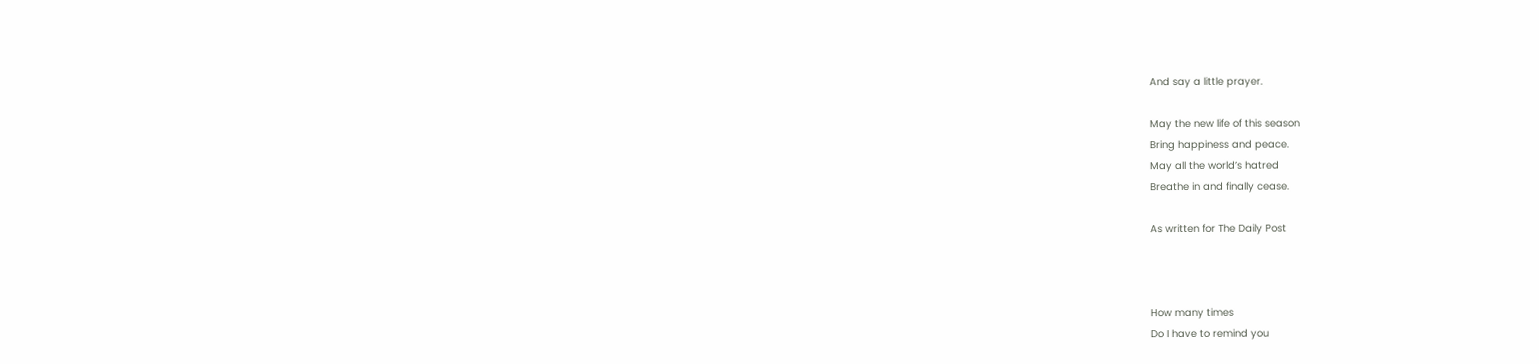And say a little prayer.

May the new life of this season
Bring happiness and peace.
May all the world’s hatred
Breathe in and finally cease.

As written for The Daily Post



How many times
Do I have to remind you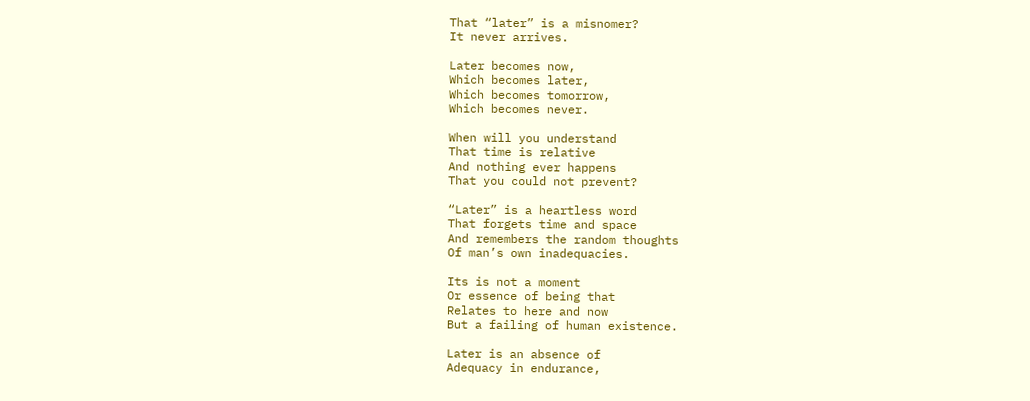That “later” is a misnomer?
It never arrives.

Later becomes now,
Which becomes later,
Which becomes tomorrow,
Which becomes never.

When will you understand
That time is relative
And nothing ever happens
That you could not prevent?

“Later” is a heartless word
That forgets time and space
And remembers the random thoughts
Of man’s own inadequacies.

Its is not a moment
Or essence of being that
Relates to here and now
But a failing of human existence.

Later is an absence of
Adequacy in endurance,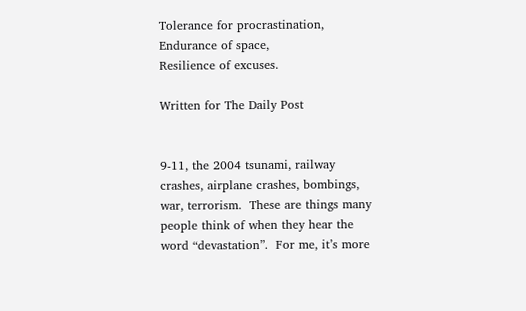Tolerance for procrastination,
Endurance of space,
Resilience of excuses.

Written for The Daily Post


9-11, the 2004 tsunami, railway crashes, airplane crashes, bombings, war, terrorism.  These are things many people think of when they hear the word “devastation”.  For me, it’s more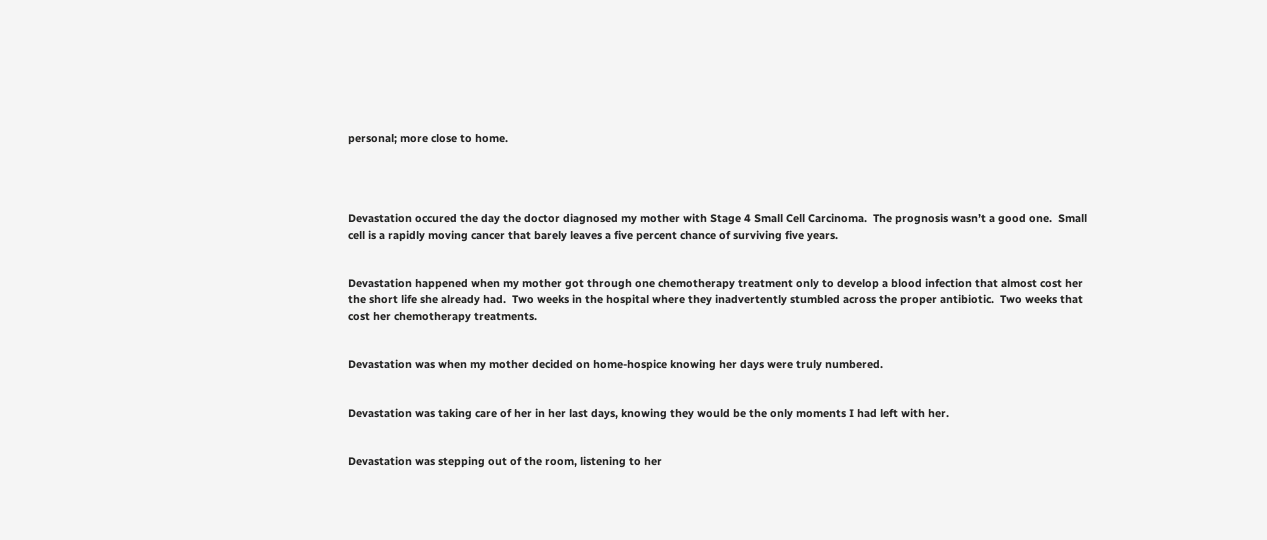personal; more close to home.




Devastation occured the day the doctor diagnosed my mother with Stage 4 Small Cell Carcinoma.  The prognosis wasn’t a good one.  Small cell is a rapidly moving cancer that barely leaves a five percent chance of surviving five years.


Devastation happened when my mother got through one chemotherapy treatment only to develop a blood infection that almost cost her the short life she already had.  Two weeks in the hospital where they inadvertently stumbled across the proper antibiotic.  Two weeks that cost her chemotherapy treatments.


Devastation was when my mother decided on home-hospice knowing her days were truly numbered.


Devastation was taking care of her in her last days, knowing they would be the only moments I had left with her.


Devastation was stepping out of the room, listening to her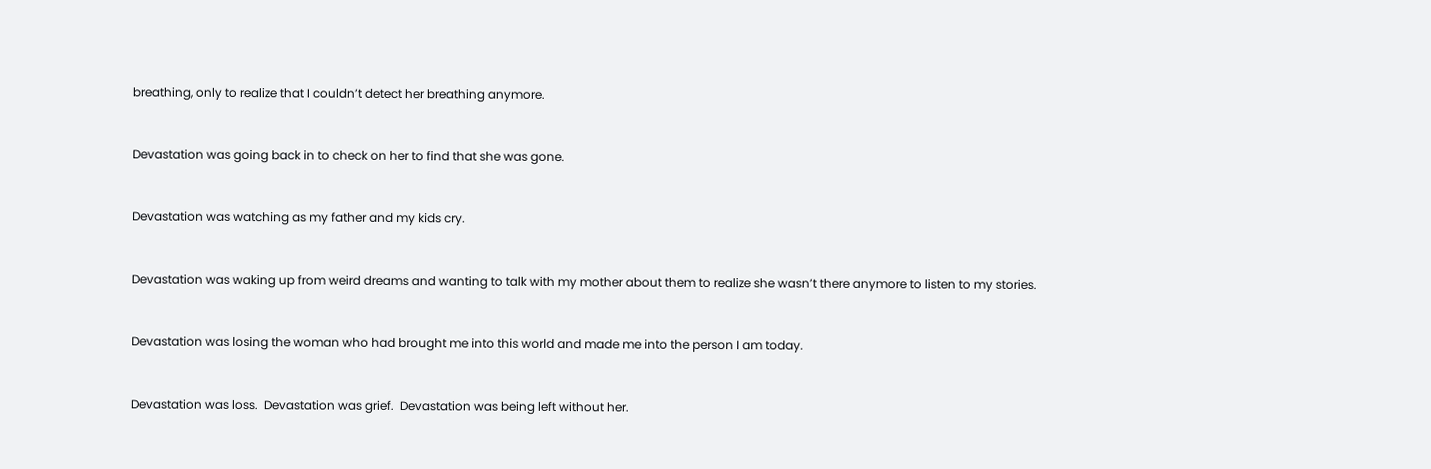breathing, only to realize that I couldn’t detect her breathing anymore.


Devastation was going back in to check on her to find that she was gone.


Devastation was watching as my father and my kids cry.


Devastation was waking up from weird dreams and wanting to talk with my mother about them to realize she wasn’t there anymore to listen to my stories.


Devastation was losing the woman who had brought me into this world and made me into the person I am today.


Devastation was loss.  Devastation was grief.  Devastation was being left without her.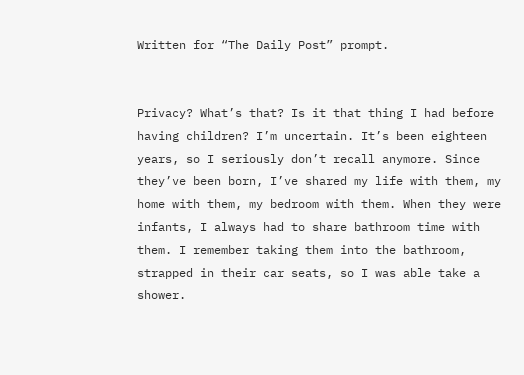Written for “The Daily Post” prompt.


Privacy? What’s that? Is it that thing I had before having children? I’m uncertain. It’s been eighteen years, so I seriously don’t recall anymore. Since they’ve been born, I’ve shared my life with them, my home with them, my bedroom with them. When they were infants, I always had to share bathroom time with them. I remember taking them into the bathroom, strapped in their car seats, so I was able take a shower.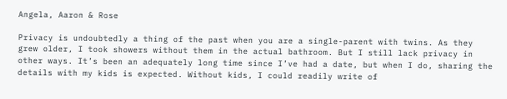Angela, Aaron & Rose

Privacy is undoubtedly a thing of the past when you are a single-parent with twins. As they grew older, I took showers without them in the actual bathroom. But I still lack privacy in other ways. It’s been an adequately long time since I’ve had a date, but when I do, sharing the details with my kids is expected. Without kids, I could readily write of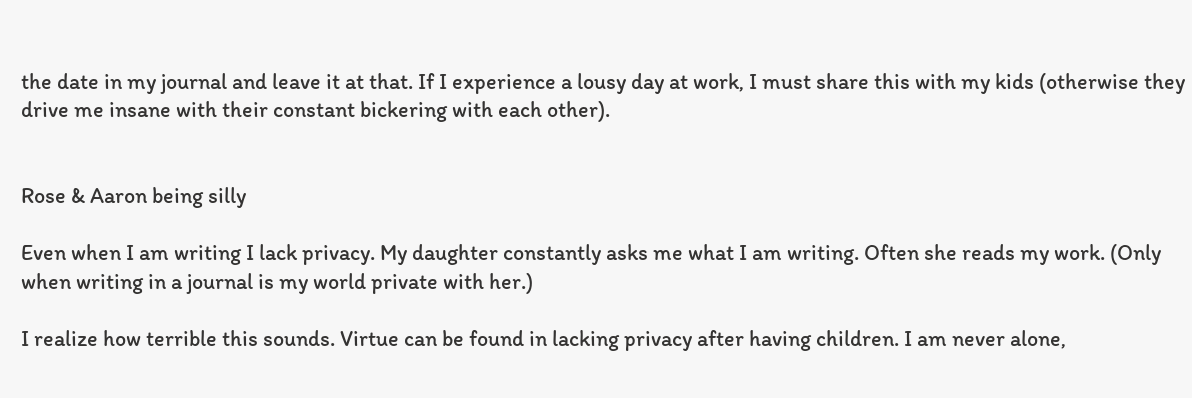the date in my journal and leave it at that. If I experience a lousy day at work, I must share this with my kids (otherwise they drive me insane with their constant bickering with each other).


Rose & Aaron being silly

Even when I am writing I lack privacy. My daughter constantly asks me what I am writing. Often she reads my work. (Only when writing in a journal is my world private with her.)

I realize how terrible this sounds. Virtue can be found in lacking privacy after having children. I am never alone,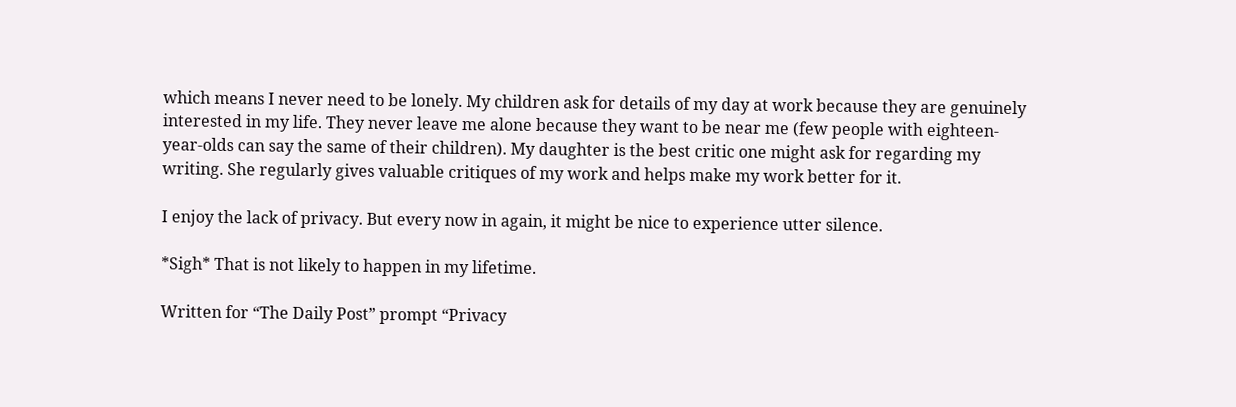which means I never need to be lonely. My children ask for details of my day at work because they are genuinely interested in my life. They never leave me alone because they want to be near me (few people with eighteen-year-olds can say the same of their children). My daughter is the best critic one might ask for regarding my writing. She regularly gives valuable critiques of my work and helps make my work better for it.

I enjoy the lack of privacy. But every now in again, it might be nice to experience utter silence.

*Sigh* That is not likely to happen in my lifetime.

Written for “The Daily Post” prompt “Privacy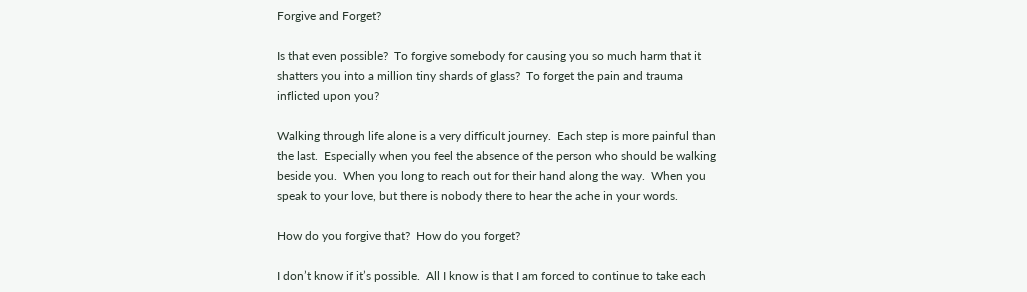Forgive and Forget?

Is that even possible?  To forgive somebody for causing you so much harm that it shatters you into a million tiny shards of glass?  To forget the pain and trauma inflicted upon you?

Walking through life alone is a very difficult journey.  Each step is more painful than the last.  Especially when you feel the absence of the person who should be walking beside you.  When you long to reach out for their hand along the way.  When you speak to your love, but there is nobody there to hear the ache in your words.

How do you forgive that?  How do you forget?

I don’t know if it’s possible.  All I know is that I am forced to continue to take each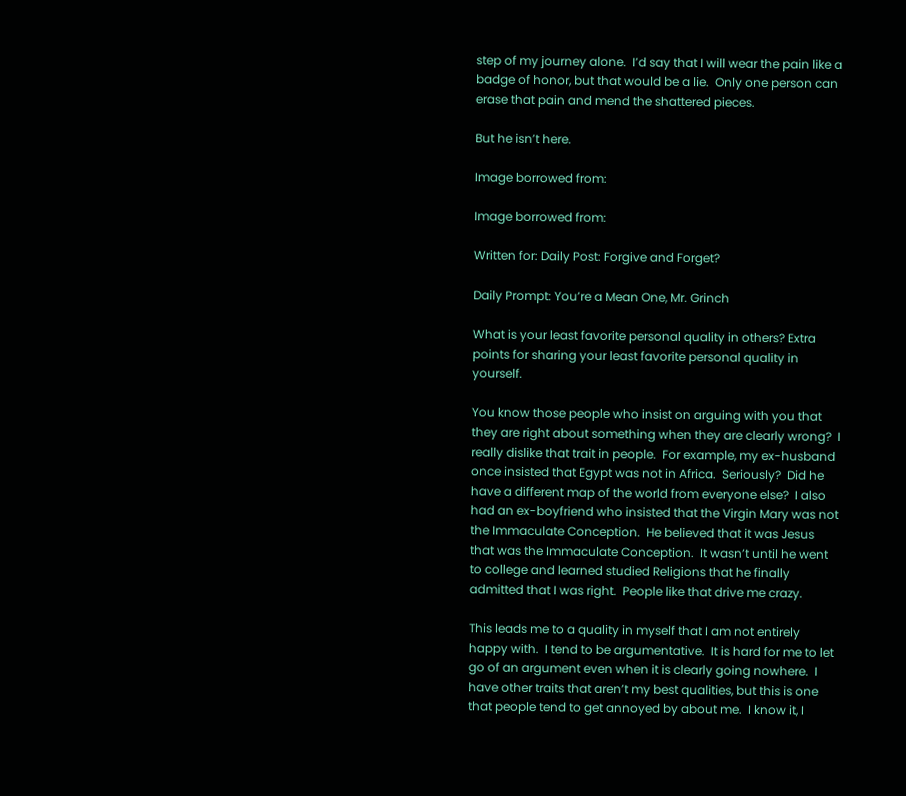step of my journey alone.  I’d say that I will wear the pain like a badge of honor, but that would be a lie.  Only one person can erase that pain and mend the shattered pieces.

But he isn’t here.

Image borrowed from:

Image borrowed from:

Written for: Daily Post: Forgive and Forget?

Daily Prompt: You’re a Mean One, Mr. Grinch

What is your least favorite personal quality in others? Extra points for sharing your least favorite personal quality in yourself.

You know those people who insist on arguing with you that they are right about something when they are clearly wrong?  I really dislike that trait in people.  For example, my ex-husband once insisted that Egypt was not in Africa.  Seriously?  Did he have a different map of the world from everyone else?  I also had an ex-boyfriend who insisted that the Virgin Mary was not the Immaculate Conception.  He believed that it was Jesus that was the Immaculate Conception.  It wasn’t until he went to college and learned studied Religions that he finally admitted that I was right.  People like that drive me crazy.

This leads me to a quality in myself that I am not entirely happy with.  I tend to be argumentative.  It is hard for me to let go of an argument even when it is clearly going nowhere.  I have other traits that aren’t my best qualities, but this is one that people tend to get annoyed by about me.  I know it, I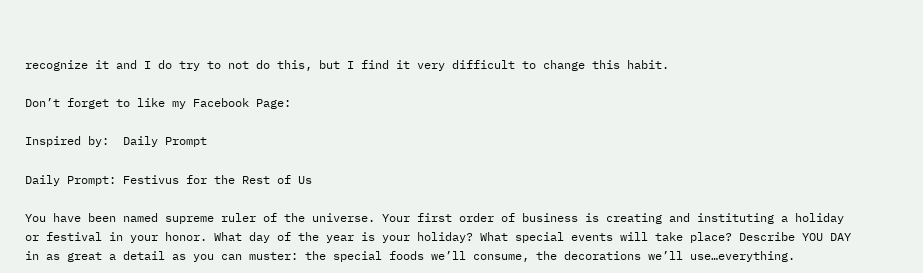recognize it and I do try to not do this, but I find it very difficult to change this habit.

Don’t forget to like my Facebook Page:

Inspired by:  Daily Prompt

Daily Prompt: Festivus for the Rest of Us

You have been named supreme ruler of the universe. Your first order of business is creating and instituting a holiday or festival in your honor. What day of the year is your holiday? What special events will take place? Describe YOU DAY in as great a detail as you can muster: the special foods we’ll consume, the decorations we’ll use…everything.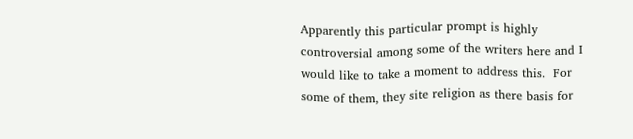Apparently this particular prompt is highly controversial among some of the writers here and I would like to take a moment to address this.  For some of them, they site religion as there basis for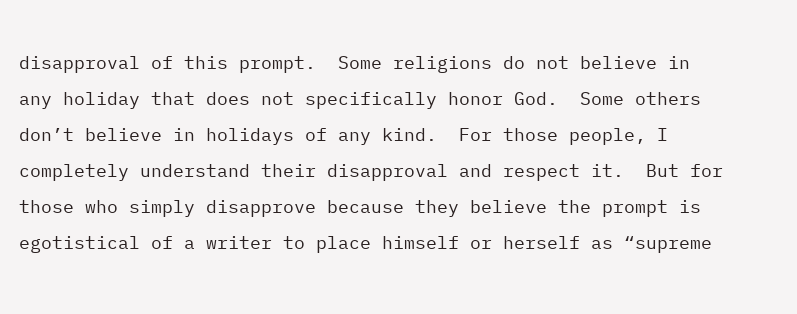disapproval of this prompt.  Some religions do not believe in any holiday that does not specifically honor God.  Some others don’t believe in holidays of any kind.  For those people, I completely understand their disapproval and respect it.  But for those who simply disapprove because they believe the prompt is egotistical of a writer to place himself or herself as “supreme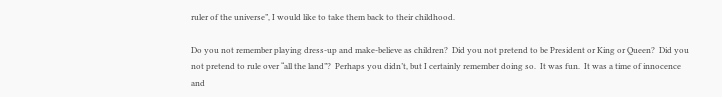ruler of the universe”, I would like to take them back to their childhood.

Do you not remember playing dress-up and make-believe as children?  Did you not pretend to be President or King or Queen?  Did you not pretend to rule over “all the land”?  Perhaps you didn’t, but I certainly remember doing so.  It was fun.  It was a time of innocence and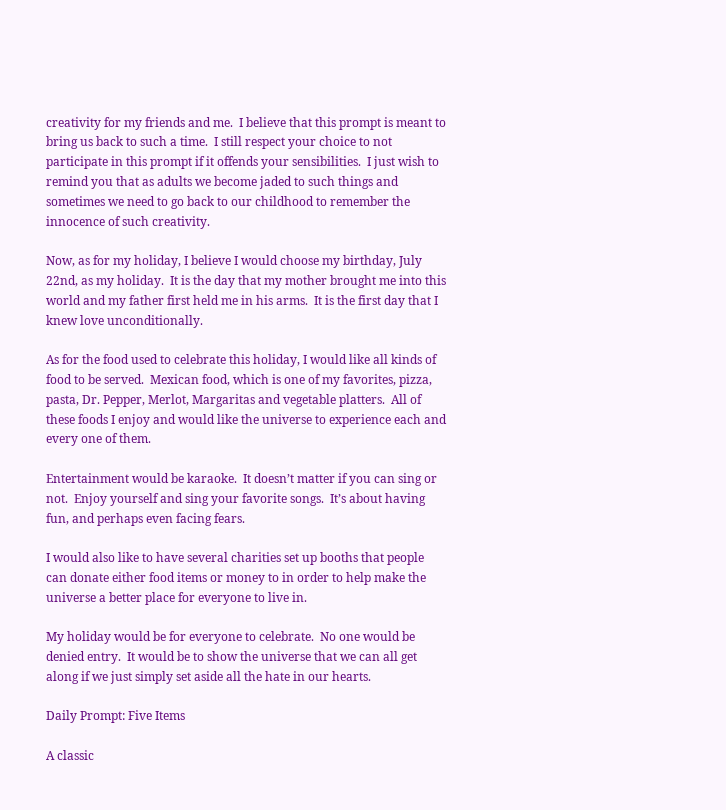creativity for my friends and me.  I believe that this prompt is meant to bring us back to such a time.  I still respect your choice to not participate in this prompt if it offends your sensibilities.  I just wish to remind you that as adults we become jaded to such things and sometimes we need to go back to our childhood to remember the innocence of such creativity.

Now, as for my holiday, I believe I would choose my birthday, July 22nd, as my holiday.  It is the day that my mother brought me into this world and my father first held me in his arms.  It is the first day that I knew love unconditionally.

As for the food used to celebrate this holiday, I would like all kinds of food to be served.  Mexican food, which is one of my favorites, pizza, pasta, Dr. Pepper, Merlot, Margaritas and vegetable platters.  All of these foods I enjoy and would like the universe to experience each and every one of them.

Entertainment would be karaoke.  It doesn’t matter if you can sing or not.  Enjoy yourself and sing your favorite songs.  It’s about having fun, and perhaps even facing fears.

I would also like to have several charities set up booths that people can donate either food items or money to in order to help make the universe a better place for everyone to live in.

My holiday would be for everyone to celebrate.  No one would be denied entry.  It would be to show the universe that we can all get along if we just simply set aside all the hate in our hearts.

Daily Prompt: Five Items

A classic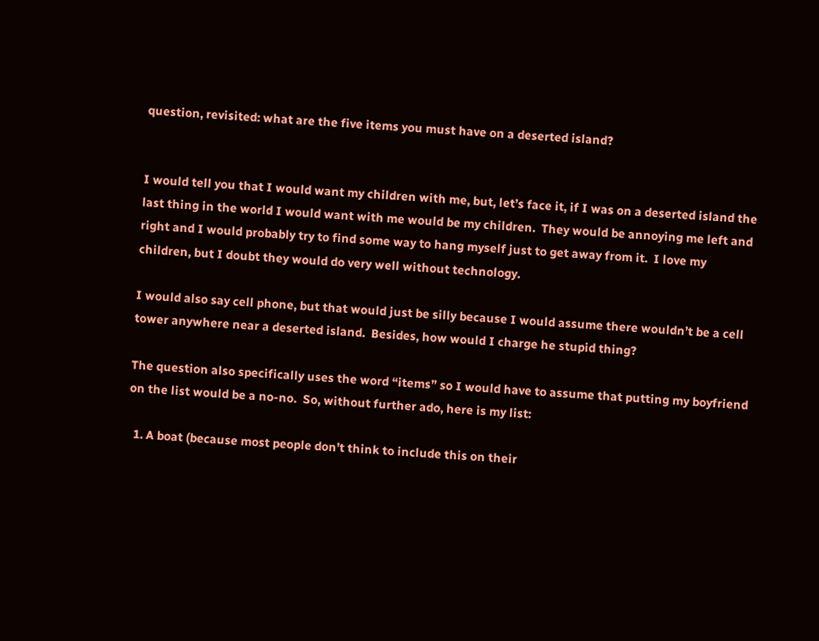question, revisited: what are the five items you must have on a deserted island?


I would tell you that I would want my children with me, but, let’s face it, if I was on a deserted island the last thing in the world I would want with me would be my children.  They would be annoying me left and right and I would probably try to find some way to hang myself just to get away from it.  I love my children, but I doubt they would do very well without technology.

I would also say cell phone, but that would just be silly because I would assume there wouldn’t be a cell tower anywhere near a deserted island.  Besides, how would I charge he stupid thing?

The question also specifically uses the word “items” so I would have to assume that putting my boyfriend on the list would be a no-no.  So, without further ado, here is my list:

  1. A boat (because most people don’t think to include this on their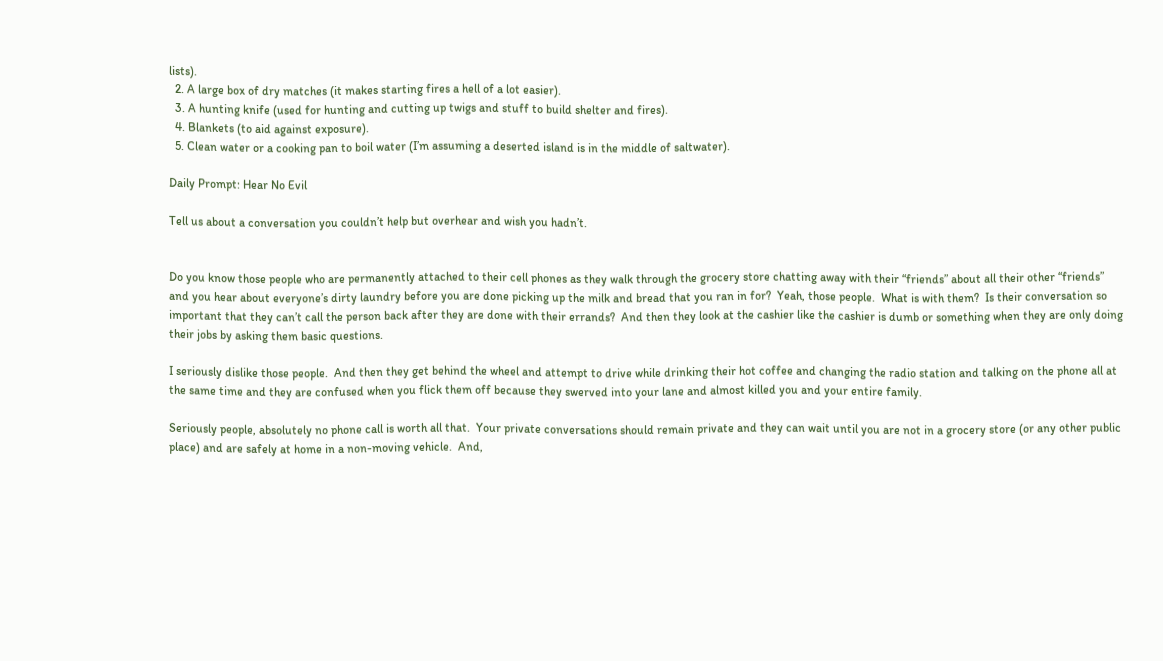lists).
  2. A large box of dry matches (it makes starting fires a hell of a lot easier).
  3. A hunting knife (used for hunting and cutting up twigs and stuff to build shelter and fires).
  4. Blankets (to aid against exposure).
  5. Clean water or a cooking pan to boil water (I’m assuming a deserted island is in the middle of saltwater).

Daily Prompt: Hear No Evil

Tell us about a conversation you couldn’t help but overhear and wish you hadn’t.


Do you know those people who are permanently attached to their cell phones as they walk through the grocery store chatting away with their “friends” about all their other “friends” and you hear about everyone’s dirty laundry before you are done picking up the milk and bread that you ran in for?  Yeah, those people.  What is with them?  Is their conversation so important that they can’t call the person back after they are done with their errands?  And then they look at the cashier like the cashier is dumb or something when they are only doing their jobs by asking them basic questions.

I seriously dislike those people.  And then they get behind the wheel and attempt to drive while drinking their hot coffee and changing the radio station and talking on the phone all at the same time and they are confused when you flick them off because they swerved into your lane and almost killed you and your entire family.

Seriously people, absolutely no phone call is worth all that.  Your private conversations should remain private and they can wait until you are not in a grocery store (or any other public place) and are safely at home in a non-moving vehicle.  And,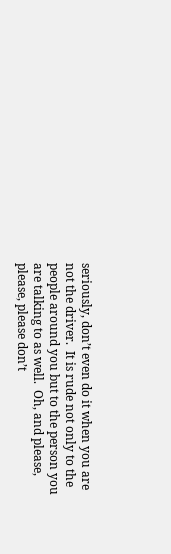seriously, don’t even do it when you are not the driver.  It is rude not only to the people around you but to the person you are talking to as well.  Oh, and please, please, please don’t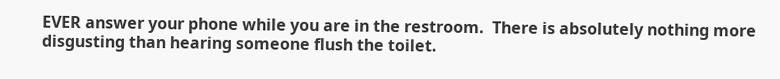EVER answer your phone while you are in the restroom.  There is absolutely nothing more disgusting than hearing someone flush the toilet.